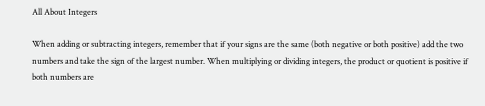All About Integers

When adding or subtracting integers, remember that if your signs are the same (both negative or both positive) add the two numbers and take the sign of the largest number. When multiplying or dividing integers, the product or quotient is positive if both numbers are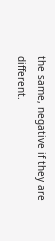the same, negative if they are different.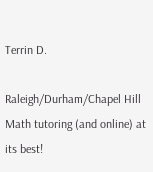Terrin D.

Raleigh/Durham/Chapel Hill Math tutoring (and online) at its best!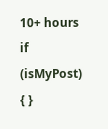10+ hours
if (isMyPost) { }